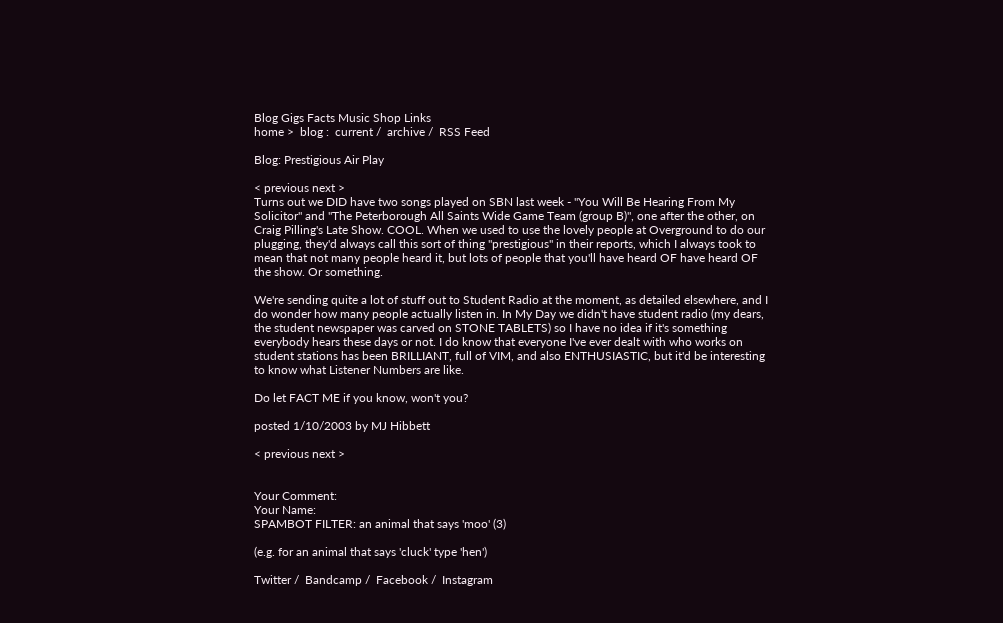Blog Gigs Facts Music Shop Links
home >  blog :  current /  archive /  RSS Feed

Blog: Prestigious Air Play

< previous next >
Turns out we DID have two songs played on SBN last week - "You Will Be Hearing From My Solicitor" and "The Peterborough All Saints Wide Game Team (group B)", one after the other, on Craig Pilling's Late Show. COOL. When we used to use the lovely people at Overground to do our plugging, they'd always call this sort of thing "prestigious" in their reports, which I always took to mean that not many people heard it, but lots of people that you'll have heard OF have heard OF the show. Or something.

We're sending quite a lot of stuff out to Student Radio at the moment, as detailed elsewhere, and I do wonder how many people actually listen in. In My Day we didn't have student radio (my dears, the student newspaper was carved on STONE TABLETS) so I have no idea if it's something everybody hears these days or not. I do know that everyone I've ever dealt with who works on student stations has been BRILLIANT, full of VIM, and also ENTHUSIASTIC, but it'd be interesting to know what Listener Numbers are like.

Do let FACT ME if you know, won't you?

posted 1/10/2003 by MJ Hibbett

< previous next >


Your Comment:
Your Name:
SPAMBOT FILTER: an animal that says 'moo' (3)

(e.g. for an animal that says 'cluck' type 'hen')

Twitter /  Bandcamp /  Facebook /  Instagram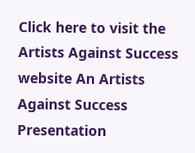Click here to visit the Artists Against Success website An Artists Against Success Presentation